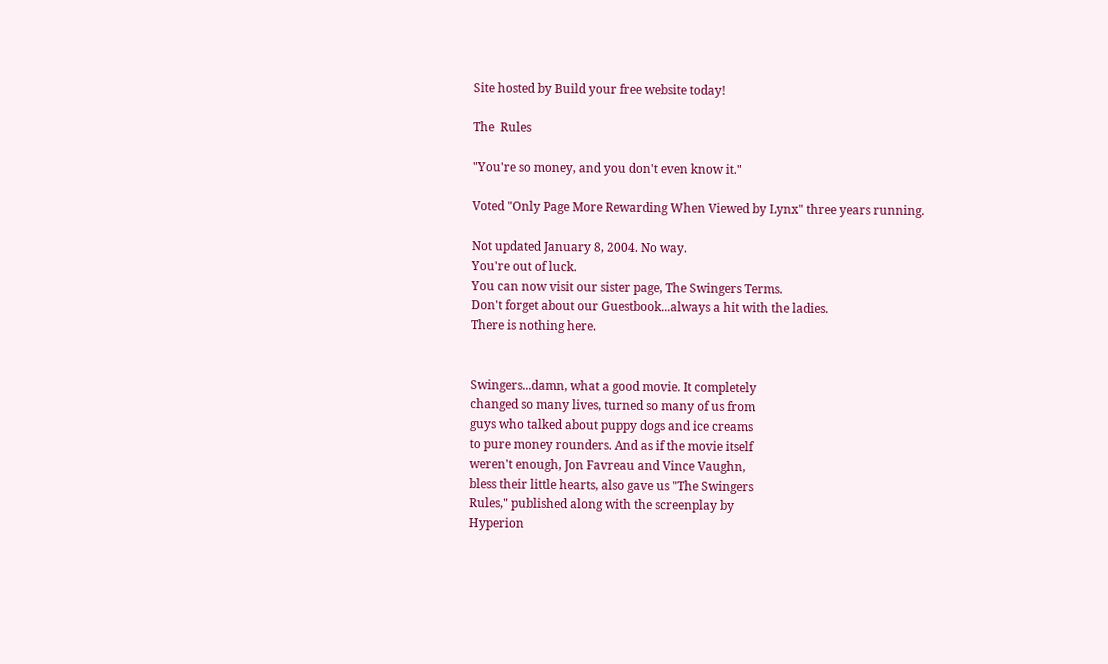Site hosted by Build your free website today!

The  Rules

"You're so money, and you don't even know it."

Voted "Only Page More Rewarding When Viewed by Lynx" three years running.

Not updated January 8, 2004. No way.
You're out of luck.
You can now visit our sister page, The Swingers Terms.
Don't forget about our Guestbook...always a hit with the ladies.
There is nothing here.


Swingers...damn, what a good movie. It completely
changed so many lives, turned so many of us from
guys who talked about puppy dogs and ice creams
to pure money rounders. And as if the movie itself
weren't enough, Jon Favreau and Vince Vaughn,
bless their little hearts, also gave us "The Swingers
Rules," published along with the screenplay by
Hyperion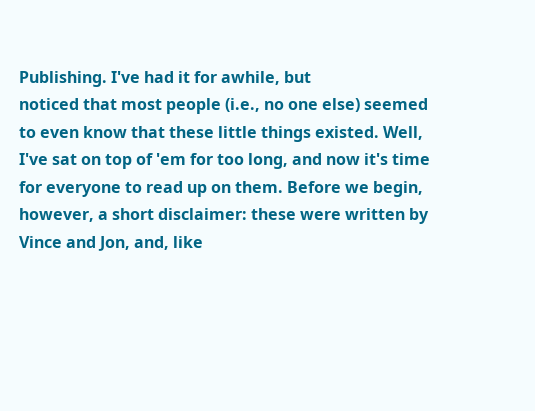Publishing. I've had it for awhile, but
noticed that most people (i.e., no one else) seemed
to even know that these little things existed. Well,
I've sat on top of 'em for too long, and now it's time
for everyone to read up on them. Before we begin,
however, a short disclaimer: these were written by
Vince and Jon, and, like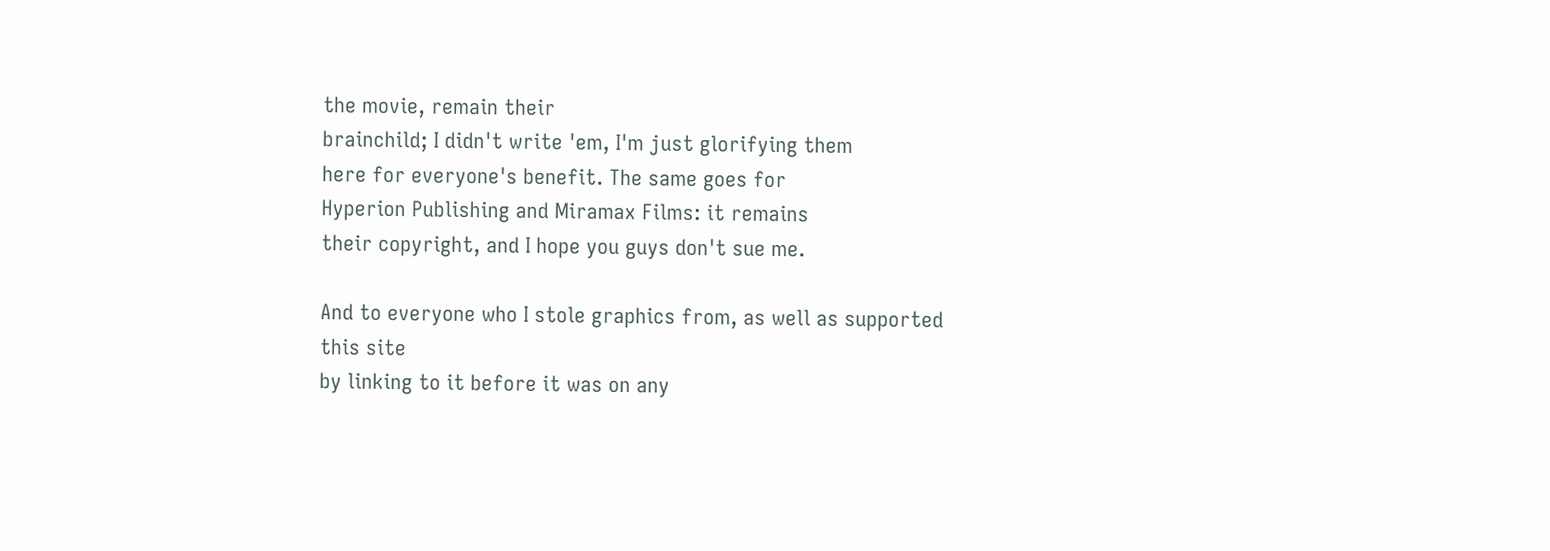the movie, remain their
brainchild; I didn't write 'em, I'm just glorifying them
here for everyone's benefit. The same goes for
Hyperion Publishing and Miramax Films: it remains
their copyright, and I hope you guys don't sue me.

And to everyone who I stole graphics from, as well as supported this site
by linking to it before it was on any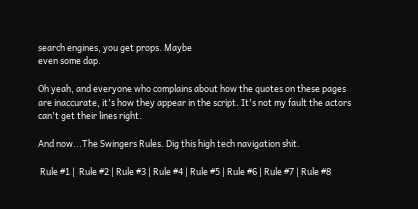search engines, you get props. Maybe
even some dap.

Oh yeah, and everyone who complains about how the quotes on these pages are inaccurate, it's how they appear in the script. It's not my fault the actors can't get their lines right.

And now...The Swingers Rules. Dig this high tech navigation shit.

 Rule #1 |  Rule #2 | Rule #3 | Rule #4 | Rule #5 | Rule #6 | Rule #7 | Rule #8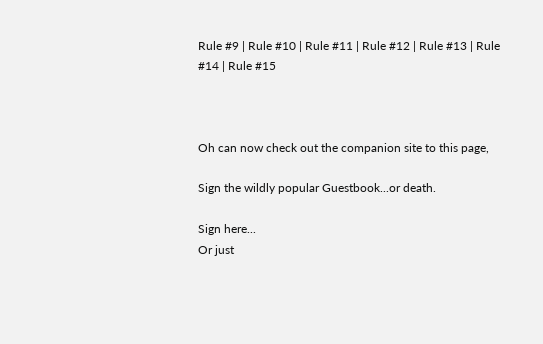Rule #9 | Rule #10 | Rule #11 | Rule #12 | Rule #13 | Rule #14 | Rule #15



Oh can now check out the companion site to this page,

Sign the wildly popular Guestbook...or death.

Sign here...
Or just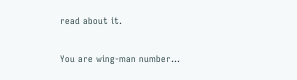read about it.

You are wing-man number...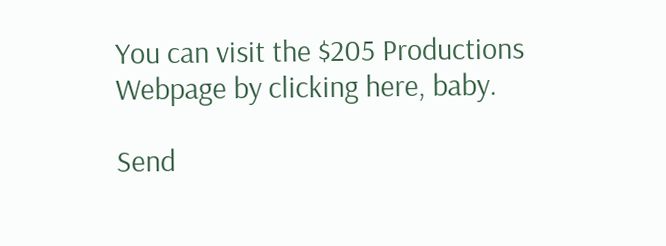You can visit the $205 Productions Webpage by clicking here, baby.

Send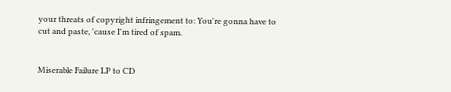your threats of copyright infringement to: You're gonna have to cut and paste, 'cause I'm tired of spam.


Miserable Failure LP to CD